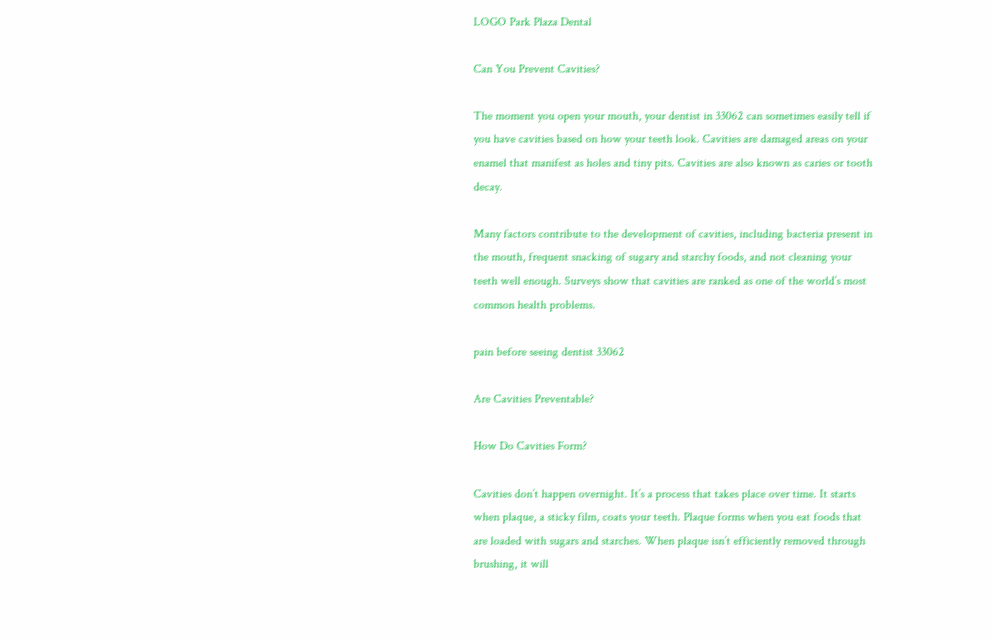LOGO Park Plaza Dental

Can You Prevent Cavities?

The moment you open your mouth, your dentist in 33062 can sometimes easily tell if you have cavities based on how your teeth look. Cavities are damaged areas on your enamel that manifest as holes and tiny pits. Cavities are also known as caries or tooth decay.

Many factors contribute to the development of cavities, including bacteria present in the mouth, frequent snacking of sugary and starchy foods, and not cleaning your teeth well enough. Surveys show that cavities are ranked as one of the world’s most common health problems.

pain before seeing dentist 33062

Are Cavities Preventable?

How Do Cavities Form?

Cavities don’t happen overnight. It’s a process that takes place over time. It starts when plaque, a sticky film, coats your teeth. Plaque forms when you eat foods that are loaded with sugars and starches. When plaque isn’t efficiently removed through brushing, it will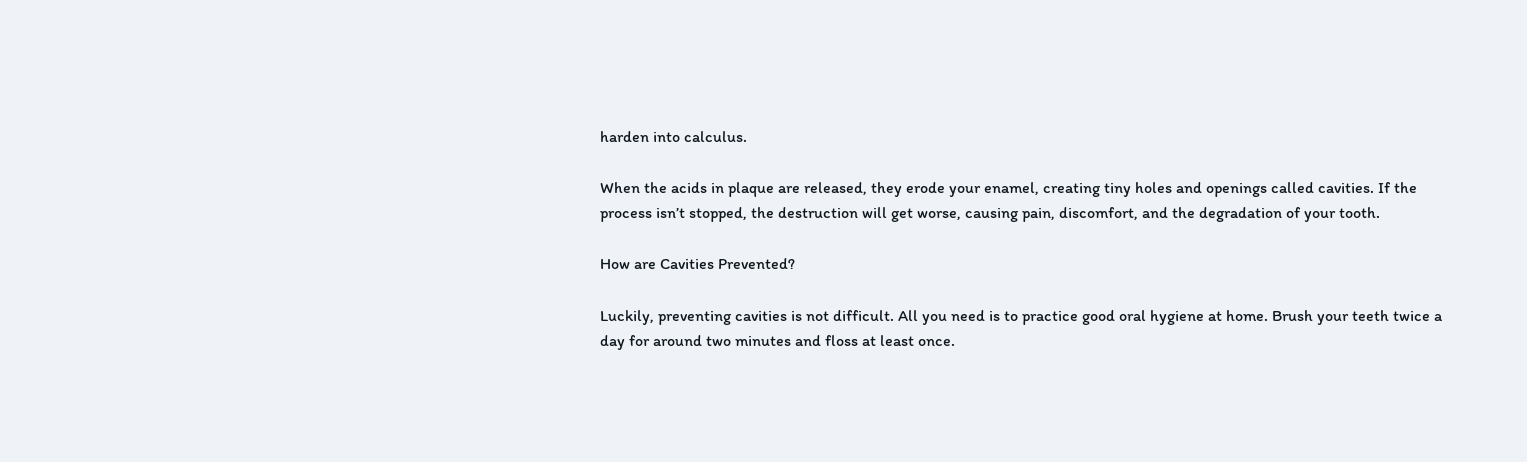harden into calculus.

When the acids in plaque are released, they erode your enamel, creating tiny holes and openings called cavities. If the process isn’t stopped, the destruction will get worse, causing pain, discomfort, and the degradation of your tooth.

How are Cavities Prevented?

Luckily, preventing cavities is not difficult. All you need is to practice good oral hygiene at home. Brush your teeth twice a day for around two minutes and floss at least once.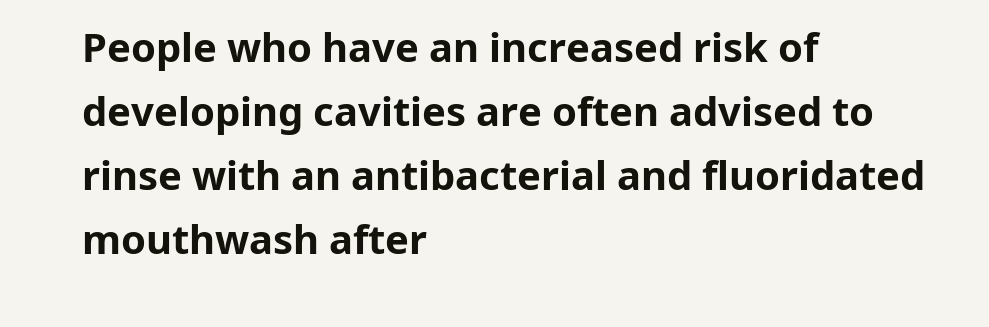People who have an increased risk of developing cavities are often advised to rinse with an antibacterial and fluoridated mouthwash after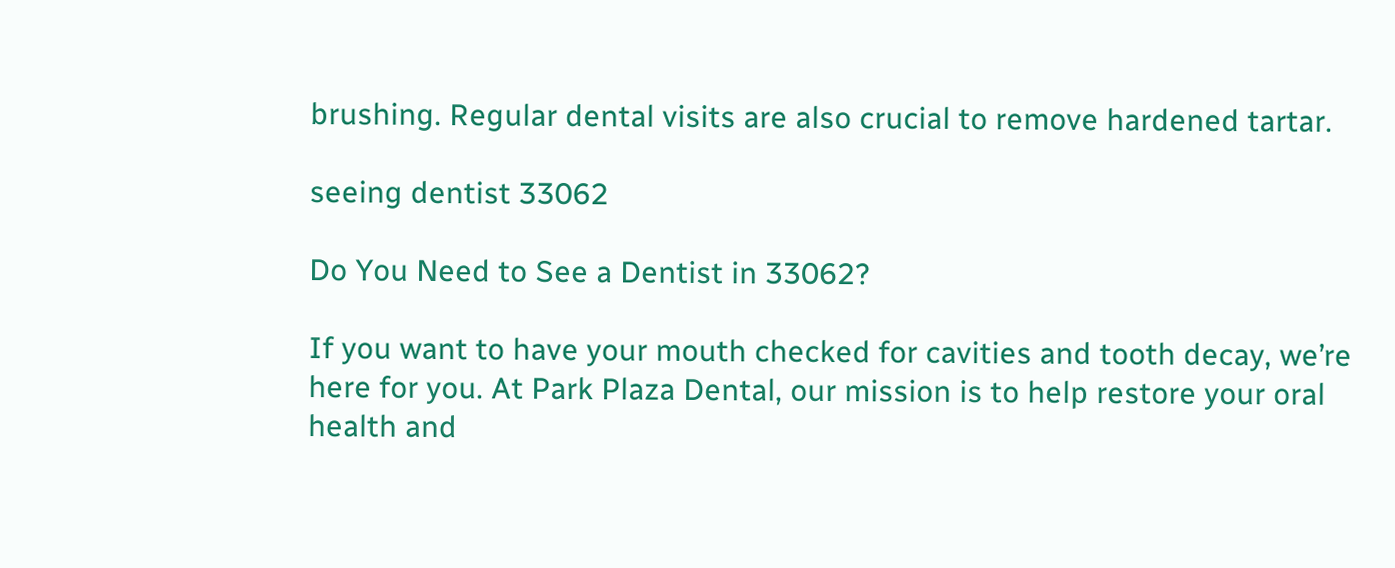brushing. Regular dental visits are also crucial to remove hardened tartar.

seeing dentist 33062

Do You Need to See a Dentist in 33062?

If you want to have your mouth checked for cavities and tooth decay, we’re here for you. At Park Plaza Dental, our mission is to help restore your oral health and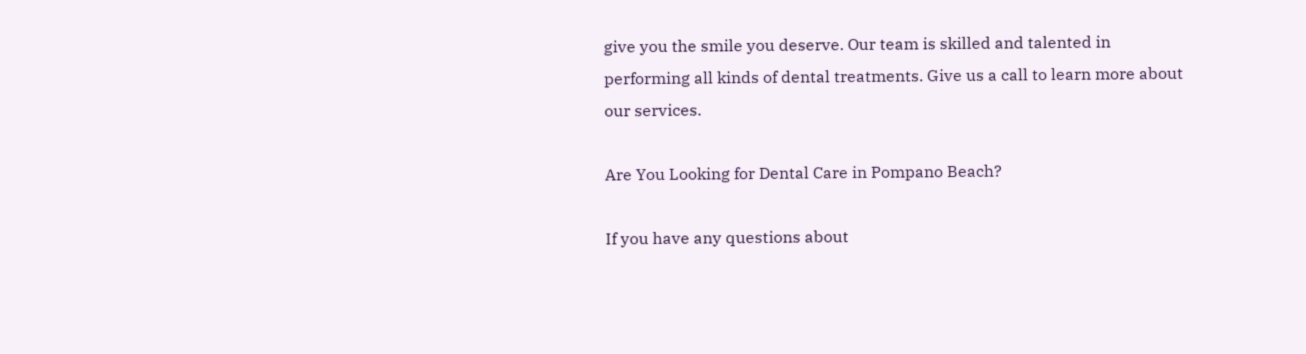give you the smile you deserve. Our team is skilled and talented in performing all kinds of dental treatments. Give us a call to learn more about our services.

Are You Looking for Dental Care in Pompano Beach?

If you have any questions about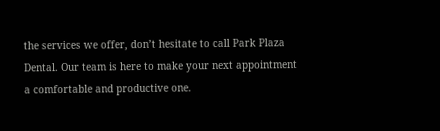the services we offer, don’t hesitate to call Park Plaza Dental. Our team is here to make your next appointment a comfortable and productive one.